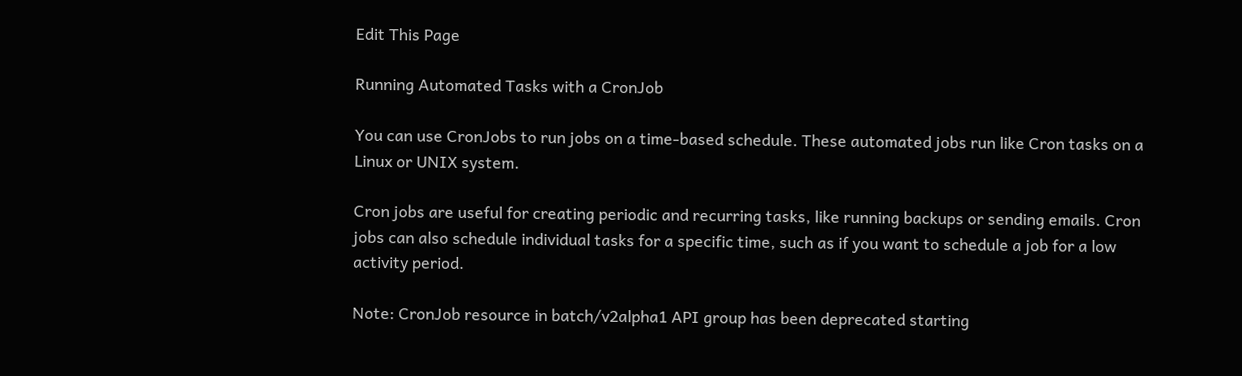Edit This Page

Running Automated Tasks with a CronJob

You can use CronJobs to run jobs on a time-based schedule. These automated jobs run like Cron tasks on a Linux or UNIX system.

Cron jobs are useful for creating periodic and recurring tasks, like running backups or sending emails. Cron jobs can also schedule individual tasks for a specific time, such as if you want to schedule a job for a low activity period.

Note: CronJob resource in batch/v2alpha1 API group has been deprecated starting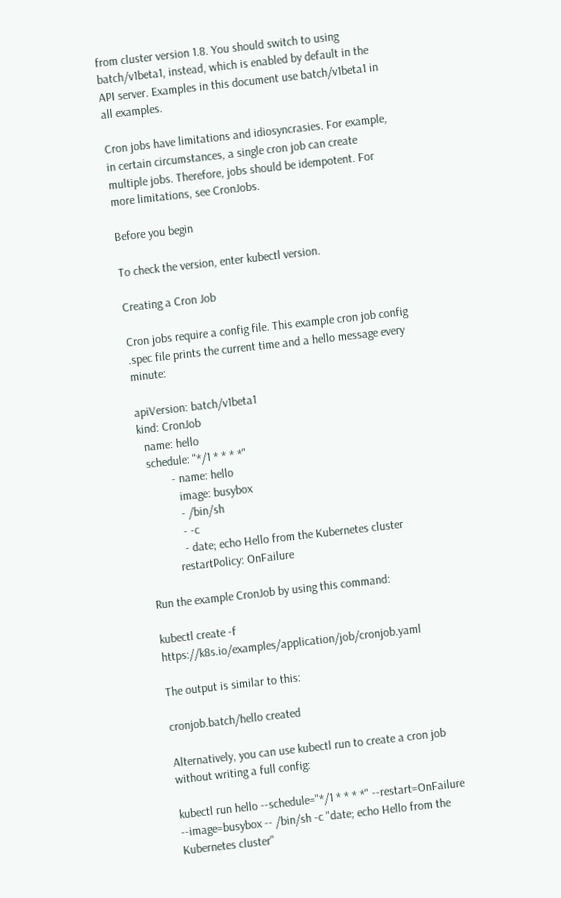from cluster version 1.8. You should switch to using batch/v1beta1, instead, which is enabled by default in the API server. Examples in this document use batch/v1beta1 in all examples.

Cron jobs have limitations and idiosyncrasies. For example, in certain circumstances, a single cron job can create multiple jobs. Therefore, jobs should be idempotent. For more limitations, see CronJobs.

Before you begin

To check the version, enter kubectl version.

Creating a Cron Job

Cron jobs require a config file. This example cron job config .spec file prints the current time and a hello message every minute:

apiVersion: batch/v1beta1
kind: CronJob
  name: hello
  schedule: "*/1 * * * *"
          - name: hello
            image: busybox
            - /bin/sh
            - -c
            - date; echo Hello from the Kubernetes cluster
          restartPolicy: OnFailure

Run the example CronJob by using this command:

kubectl create -f https://k8s.io/examples/application/job/cronjob.yaml

The output is similar to this:

cronjob.batch/hello created

Alternatively, you can use kubectl run to create a cron job without writing a full config:

kubectl run hello --schedule="*/1 * * * *" --restart=OnFailure --image=busybox -- /bin/sh -c "date; echo Hello from the Kubernetes cluster"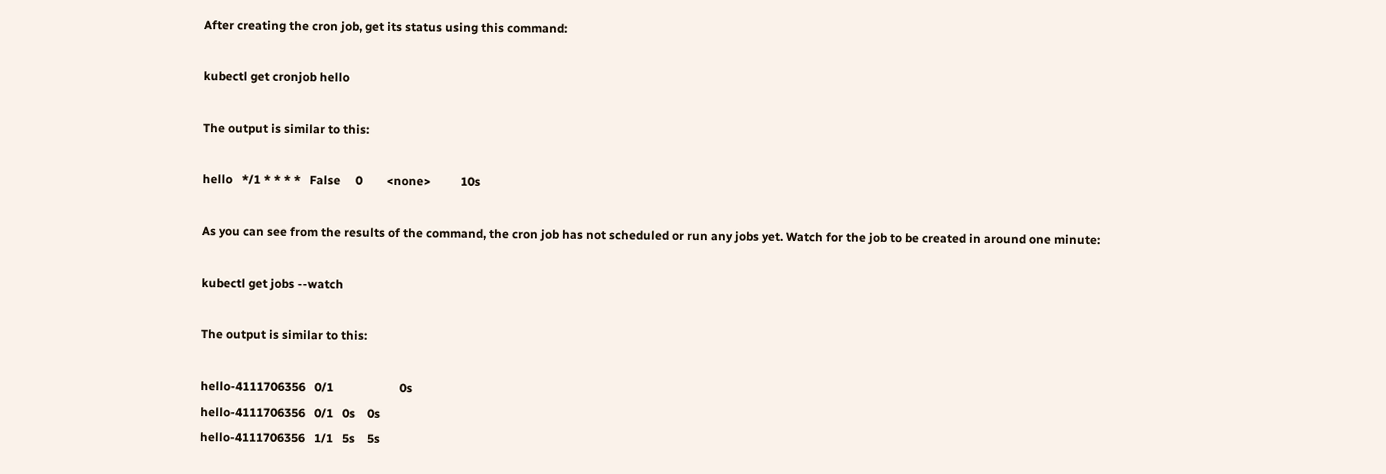After creating the cron job, get its status using this command:

kubectl get cronjob hello

The output is similar to this:

hello   */1 * * * *   False     0        <none>          10s

As you can see from the results of the command, the cron job has not scheduled or run any jobs yet. Watch for the job to be created in around one minute:

kubectl get jobs --watch

The output is similar to this:

hello-4111706356   0/1                      0s
hello-4111706356   0/1   0s    0s
hello-4111706356   1/1   5s    5s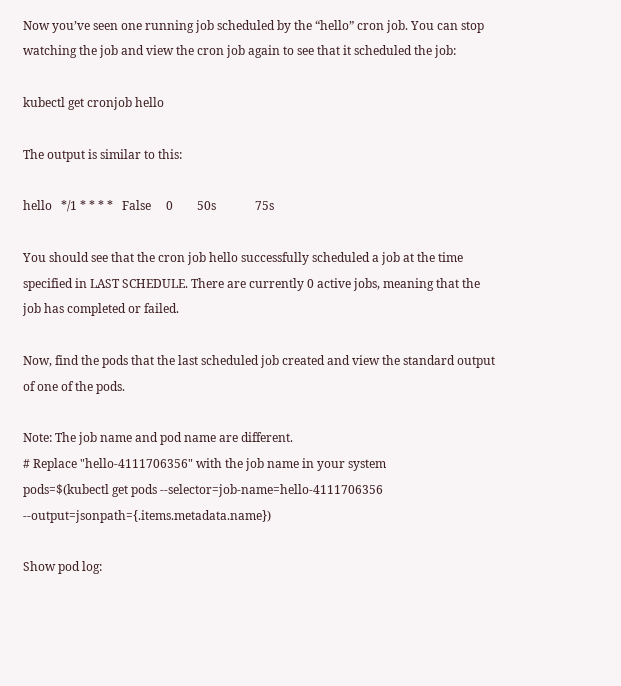Now you’ve seen one running job scheduled by the “hello” cron job. You can stop watching the job and view the cron job again to see that it scheduled the job:

kubectl get cronjob hello

The output is similar to this:

hello   */1 * * * *   False     0        50s             75s

You should see that the cron job hello successfully scheduled a job at the time specified in LAST SCHEDULE. There are currently 0 active jobs, meaning that the job has completed or failed.

Now, find the pods that the last scheduled job created and view the standard output of one of the pods.

Note: The job name and pod name are different.
# Replace "hello-4111706356" with the job name in your system
pods=$(kubectl get pods --selector=job-name=hello-4111706356 --output=jsonpath={.items.metadata.name})

Show pod log: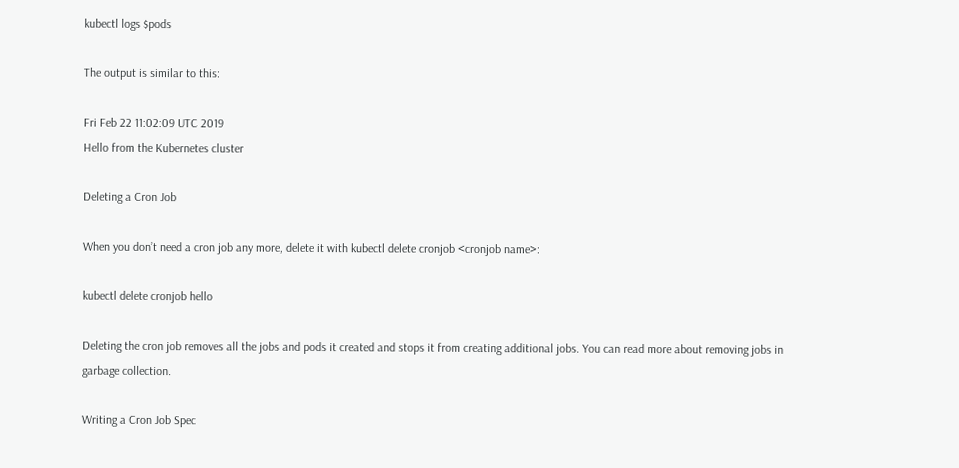kubectl logs $pods

The output is similar to this:

Fri Feb 22 11:02:09 UTC 2019
Hello from the Kubernetes cluster

Deleting a Cron Job

When you don’t need a cron job any more, delete it with kubectl delete cronjob <cronjob name>:

kubectl delete cronjob hello

Deleting the cron job removes all the jobs and pods it created and stops it from creating additional jobs. You can read more about removing jobs in garbage collection.

Writing a Cron Job Spec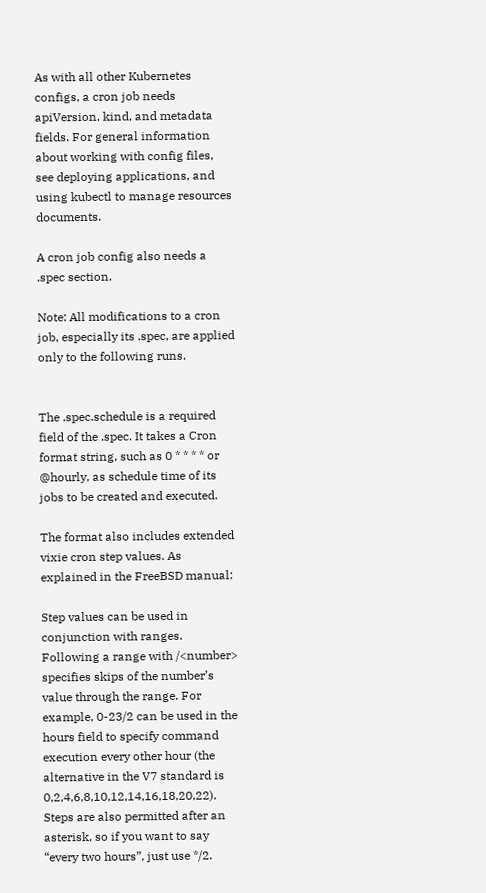As with all other Kubernetes configs, a cron job needs apiVersion, kind, and metadata fields. For general information about working with config files, see deploying applications, and using kubectl to manage resources documents.

A cron job config also needs a .spec section.

Note: All modifications to a cron job, especially its .spec, are applied only to the following runs.


The .spec.schedule is a required field of the .spec. It takes a Cron format string, such as 0 * * * * or @hourly, as schedule time of its jobs to be created and executed.

The format also includes extended vixie cron step values. As explained in the FreeBSD manual:

Step values can be used in conjunction with ranges. Following a range with /<number> specifies skips of the number’s value through the range. For example, 0-23/2 can be used in the hours field to specify command execution every other hour (the alternative in the V7 standard is 0,2,4,6,8,10,12,14,16,18,20,22). Steps are also permitted after an asterisk, so if you want to say “every two hours”, just use */2.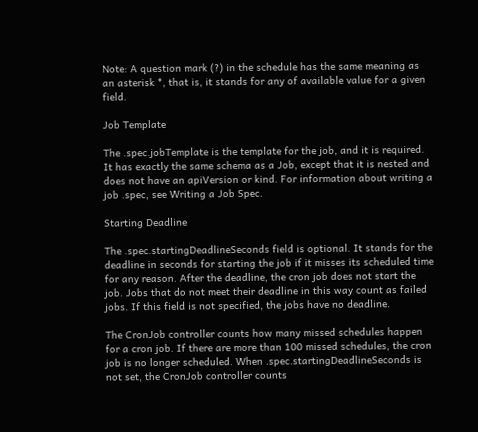Note: A question mark (?) in the schedule has the same meaning as an asterisk *, that is, it stands for any of available value for a given field.

Job Template

The .spec.jobTemplate is the template for the job, and it is required. It has exactly the same schema as a Job, except that it is nested and does not have an apiVersion or kind. For information about writing a job .spec, see Writing a Job Spec.

Starting Deadline

The .spec.startingDeadlineSeconds field is optional. It stands for the deadline in seconds for starting the job if it misses its scheduled time for any reason. After the deadline, the cron job does not start the job. Jobs that do not meet their deadline in this way count as failed jobs. If this field is not specified, the jobs have no deadline.

The CronJob controller counts how many missed schedules happen for a cron job. If there are more than 100 missed schedules, the cron job is no longer scheduled. When .spec.startingDeadlineSeconds is not set, the CronJob controller counts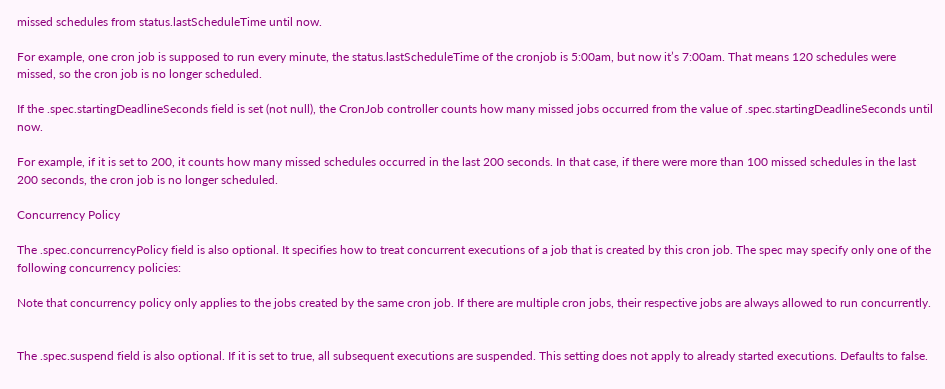missed schedules from status.lastScheduleTime until now.

For example, one cron job is supposed to run every minute, the status.lastScheduleTime of the cronjob is 5:00am, but now it’s 7:00am. That means 120 schedules were missed, so the cron job is no longer scheduled.

If the .spec.startingDeadlineSeconds field is set (not null), the CronJob controller counts how many missed jobs occurred from the value of .spec.startingDeadlineSeconds until now.

For example, if it is set to 200, it counts how many missed schedules occurred in the last 200 seconds. In that case, if there were more than 100 missed schedules in the last 200 seconds, the cron job is no longer scheduled.

Concurrency Policy

The .spec.concurrencyPolicy field is also optional. It specifies how to treat concurrent executions of a job that is created by this cron job. The spec may specify only one of the following concurrency policies:

Note that concurrency policy only applies to the jobs created by the same cron job. If there are multiple cron jobs, their respective jobs are always allowed to run concurrently.


The .spec.suspend field is also optional. If it is set to true, all subsequent executions are suspended. This setting does not apply to already started executions. Defaults to false.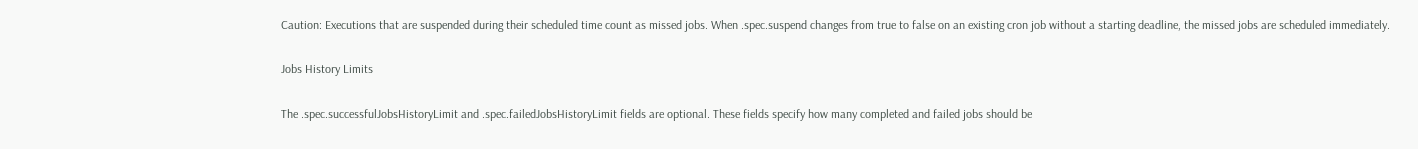Caution: Executions that are suspended during their scheduled time count as missed jobs. When .spec.suspend changes from true to false on an existing cron job without a starting deadline, the missed jobs are scheduled immediately.

Jobs History Limits

The .spec.successfulJobsHistoryLimit and .spec.failedJobsHistoryLimit fields are optional. These fields specify how many completed and failed jobs should be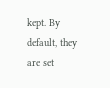kept. By default, they are set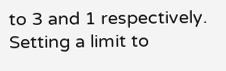to 3 and 1 respectively. Setting a limit to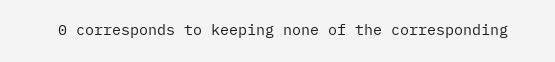0 corresponds to keeping none of the corresponding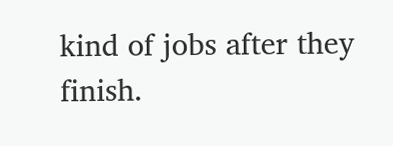kind of jobs after they finish.